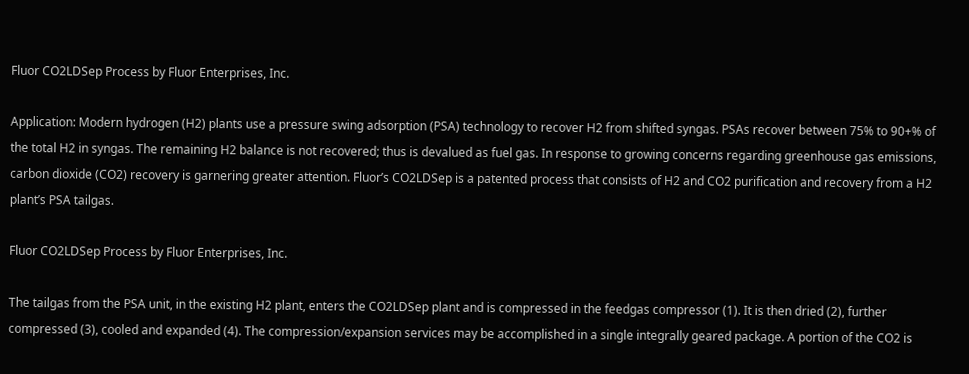Fluor CO2LDSep Process by Fluor Enterprises, Inc.

Application: Modern hydrogen (H2) plants use a pressure swing adsorption (PSA) technology to recover H2 from shifted syngas. PSAs recover between 75% to 90+% of the total H2 in syngas. The remaining H2 balance is not recovered; thus is devalued as fuel gas. In response to growing concerns regarding greenhouse gas emissions, carbon dioxide (CO2) recovery is garnering greater attention. Fluor’s CO2LDSep is a patented process that consists of H2 and CO2 purification and recovery from a H2 plant’s PSA tailgas.

Fluor CO2LDSep Process by Fluor Enterprises, Inc.

The tailgas from the PSA unit, in the existing H2 plant, enters the CO2LDSep plant and is compressed in the feedgas compressor (1). It is then dried (2), further compressed (3), cooled and expanded (4). The compression/expansion services may be accomplished in a single integrally geared package. A portion of the CO2 is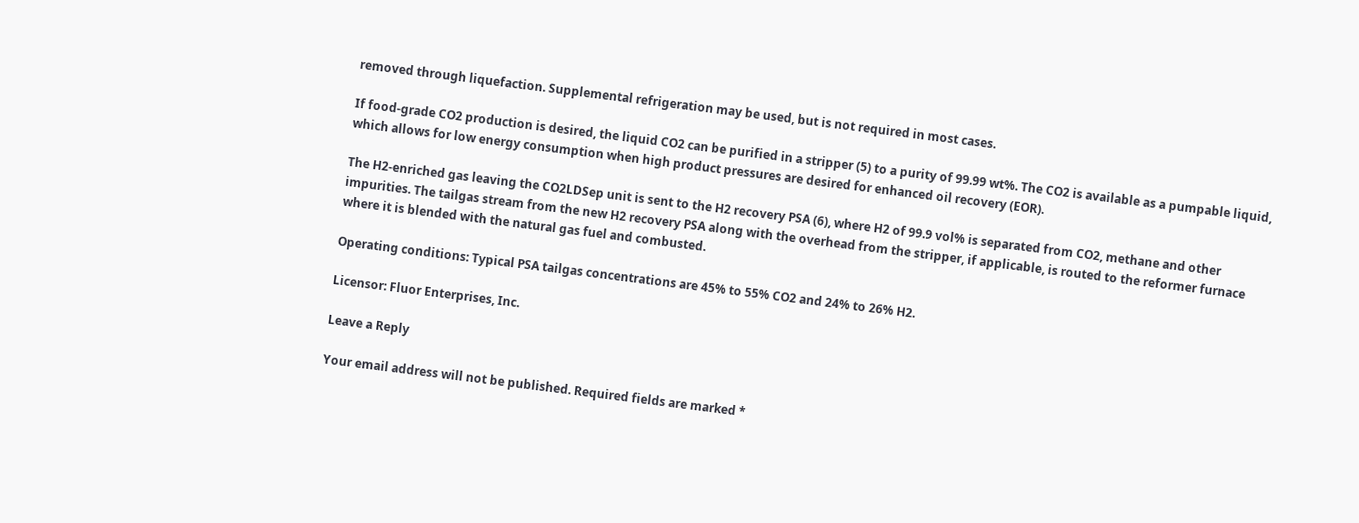removed through liquefaction. Supplemental refrigeration may be used, but is not required in most cases.

If food-grade CO2 production is desired, the liquid CO2 can be purified in a stripper (5) to a purity of 99.99 wt%. The CO2 is available as a pumpable liquid, which allows for low energy consumption when high product pressures are desired for enhanced oil recovery (EOR).

The H2-enriched gas leaving the CO2LDSep unit is sent to the H2 recovery PSA (6), where H2 of 99.9 vol% is separated from CO2, methane and other impurities. The tailgas stream from the new H2 recovery PSA along with the overhead from the stripper, if applicable, is routed to the reformer furnace where it is blended with the natural gas fuel and combusted.

Operating conditions: Typical PSA tailgas concentrations are 45% to 55% CO2 and 24% to 26% H2.

Licensor: Fluor Enterprises, Inc.

Leave a Reply

Your email address will not be published. Required fields are marked *